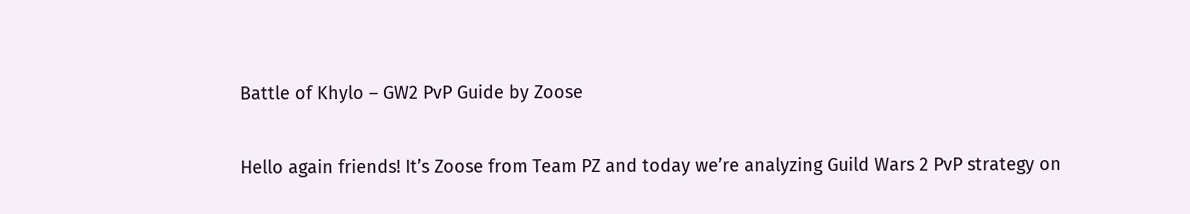Battle of Khylo – GW2 PvP Guide by Zoose

Hello again friends! It’s Zoose from Team PZ and today we’re analyzing Guild Wars 2 PvP strategy on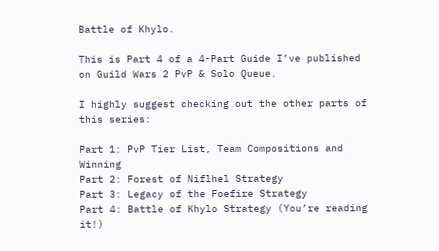Battle of Khylo.

This is Part 4 of a 4-Part Guide I’ve published on Guild Wars 2 PvP & Solo Queue.

I highly suggest checking out the other parts of this series:

Part 1: PvP Tier List, Team Compositions and Winning
Part 2: Forest of Niflhel Strategy
Part 3: Legacy of the Foefire Strategy
Part 4: Battle of Khylo Strategy (You’re reading it!)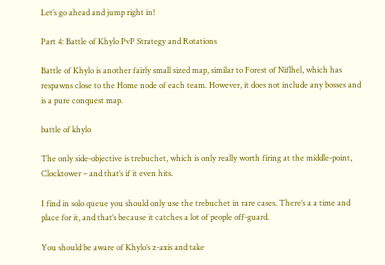Let’s go ahead and jump right in!

Part 4: Battle of Khylo PvP Strategy and Rotations

Battle of Khylo is another fairly small sized map, similar to Forest of Niflhel, which has respawns close to the Home node of each team. However, it does not include any bosses and is a pure conquest map.

battle of khylo

The only side-objective is trebuchet, which is only really worth firing at the middle-point, Clocktower – and that’s if it even hits.

I find in solo queue you should only use the trebuchet in rare cases. There’s a a time and place for it, and that’s because it catches a lot of people off-guard.

You should be aware of Khylo’s z-axis and take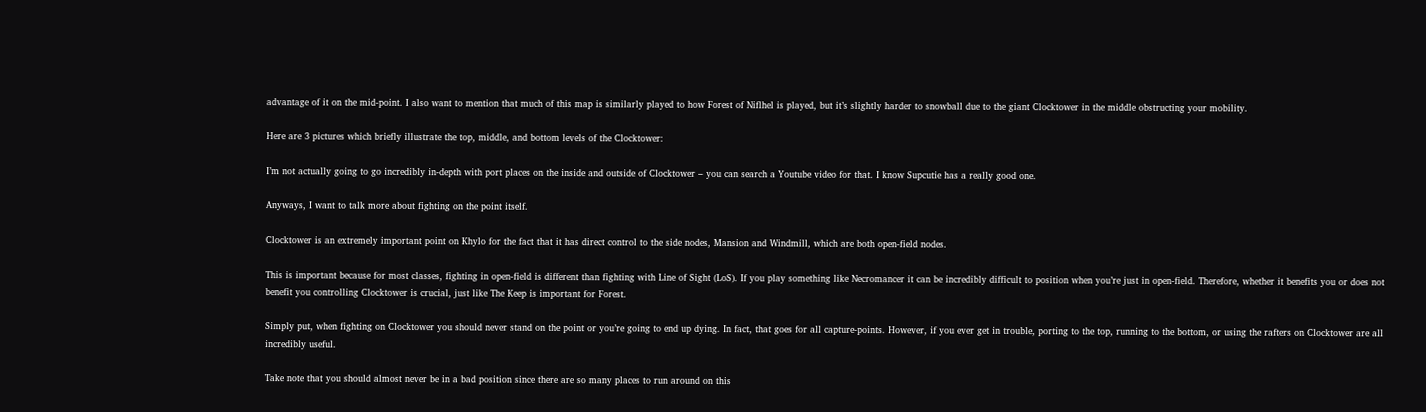advantage of it on the mid-point. I also want to mention that much of this map is similarly played to how Forest of Niflhel is played, but it’s slightly harder to snowball due to the giant Clocktower in the middle obstructing your mobility.

Here are 3 pictures which briefly illustrate the top, middle, and bottom levels of the Clocktower:

I’m not actually going to go incredibly in-depth with port places on the inside and outside of Clocktower – you can search a Youtube video for that. I know Supcutie has a really good one.

Anyways, I want to talk more about fighting on the point itself.

Clocktower is an extremely important point on Khylo for the fact that it has direct control to the side nodes, Mansion and Windmill, which are both open-field nodes.

This is important because for most classes, fighting in open-field is different than fighting with Line of Sight (LoS). If you play something like Necromancer it can be incredibly difficult to position when you’re just in open-field. Therefore, whether it benefits you or does not benefit you controlling Clocktower is crucial, just like The Keep is important for Forest.

Simply put, when fighting on Clocktower you should never stand on the point or you’re going to end up dying. In fact, that goes for all capture-points. However, if you ever get in trouble, porting to the top, running to the bottom, or using the rafters on Clocktower are all incredibly useful.

Take note that you should almost never be in a bad position since there are so many places to run around on this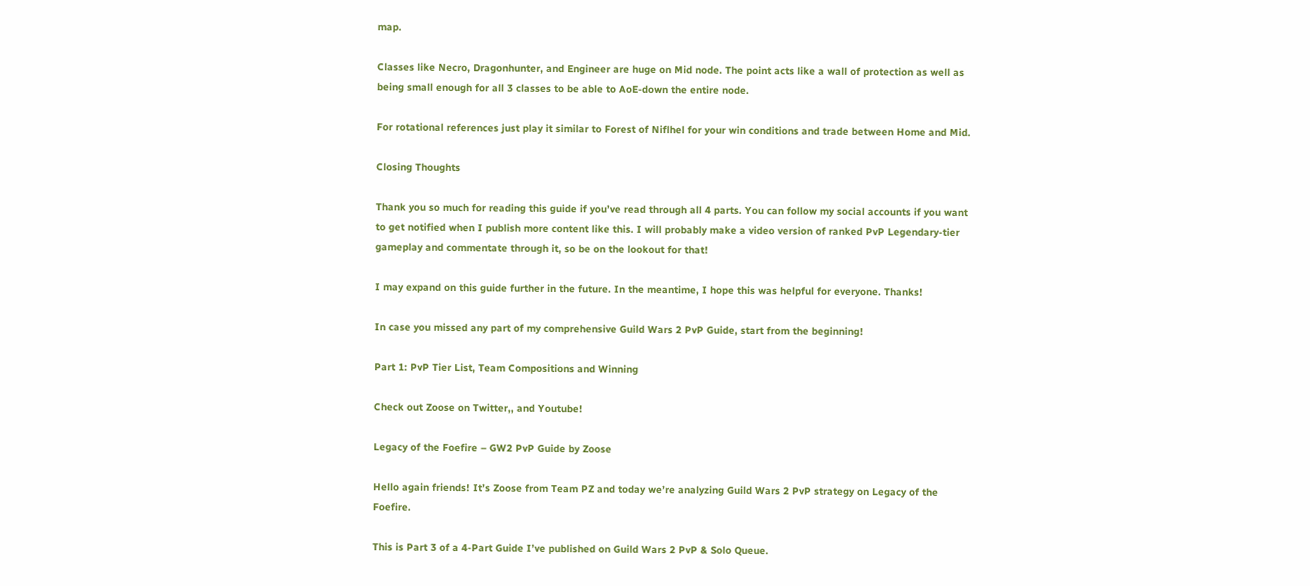map.

Classes like Necro, Dragonhunter, and Engineer are huge on Mid node. The point acts like a wall of protection as well as being small enough for all 3 classes to be able to AoE-down the entire node.

For rotational references just play it similar to Forest of Niflhel for your win conditions and trade between Home and Mid.

Closing Thoughts

Thank you so much for reading this guide if you’ve read through all 4 parts. You can follow my social accounts if you want to get notified when I publish more content like this. I will probably make a video version of ranked PvP Legendary-tier gameplay and commentate through it, so be on the lookout for that!

I may expand on this guide further in the future. In the meantime, I hope this was helpful for everyone. Thanks!

In case you missed any part of my comprehensive Guild Wars 2 PvP Guide, start from the beginning!

Part 1: PvP Tier List, Team Compositions and Winning

Check out Zoose on Twitter,, and Youtube!

Legacy of the Foefire – GW2 PvP Guide by Zoose

Hello again friends! It’s Zoose from Team PZ and today we’re analyzing Guild Wars 2 PvP strategy on Legacy of the Foefire.

This is Part 3 of a 4-Part Guide I’ve published on Guild Wars 2 PvP & Solo Queue.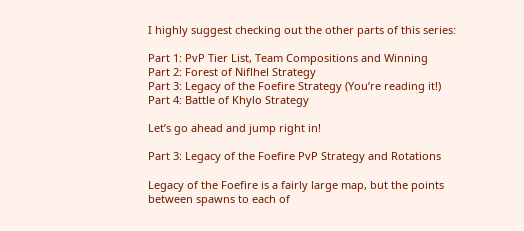I highly suggest checking out the other parts of this series:

Part 1: PvP Tier List, Team Compositions and Winning
Part 2: Forest of Niflhel Strategy
Part 3: Legacy of the Foefire Strategy (You’re reading it!)
Part 4: Battle of Khylo Strategy

Let’s go ahead and jump right in!

Part 3: Legacy of the Foefire PvP Strategy and Rotations

Legacy of the Foefire is a fairly large map, but the points between spawns to each of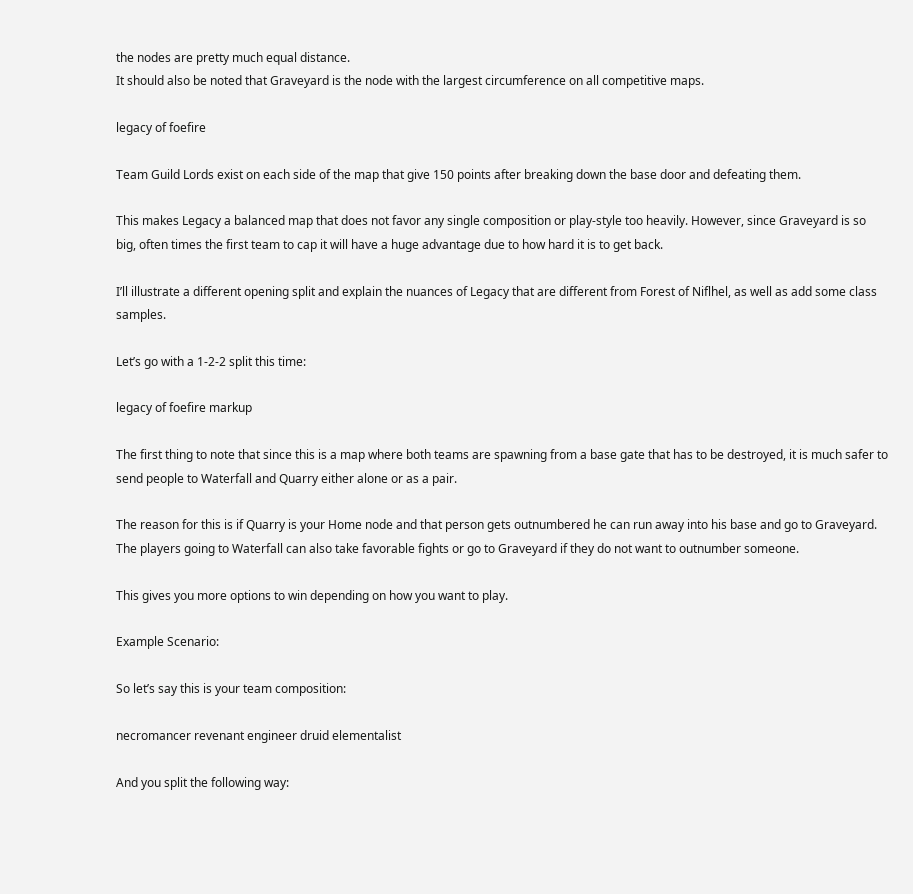the nodes are pretty much equal distance.
It should also be noted that Graveyard is the node with the largest circumference on all competitive maps.

legacy of foefire

Team Guild Lords exist on each side of the map that give 150 points after breaking down the base door and defeating them.

This makes Legacy a balanced map that does not favor any single composition or play-style too heavily. However, since Graveyard is so big, often times the first team to cap it will have a huge advantage due to how hard it is to get back.

I’ll illustrate a different opening split and explain the nuances of Legacy that are different from Forest of Niflhel, as well as add some class samples.

Let’s go with a 1-2-2 split this time:

legacy of foefire markup

The first thing to note that since this is a map where both teams are spawning from a base gate that has to be destroyed, it is much safer to send people to Waterfall and Quarry either alone or as a pair.

The reason for this is if Quarry is your Home node and that person gets outnumbered he can run away into his base and go to Graveyard. The players going to Waterfall can also take favorable fights or go to Graveyard if they do not want to outnumber someone.

This gives you more options to win depending on how you want to play.

Example Scenario:

So let’s say this is your team composition:

necromancer revenant engineer druid elementalist

And you split the following way: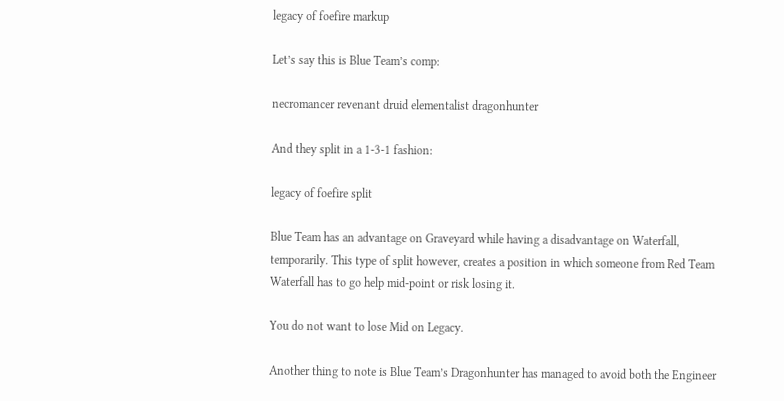legacy of foefire markup

Let’s say this is Blue Team’s comp:

necromancer revenant druid elementalist dragonhunter

And they split in a 1-3-1 fashion:

legacy of foefire split

Blue Team has an advantage on Graveyard while having a disadvantage on Waterfall, temporarily. This type of split however, creates a position in which someone from Red Team Waterfall has to go help mid-point or risk losing it.

You do not want to lose Mid on Legacy.

Another thing to note is Blue Team’s Dragonhunter has managed to avoid both the Engineer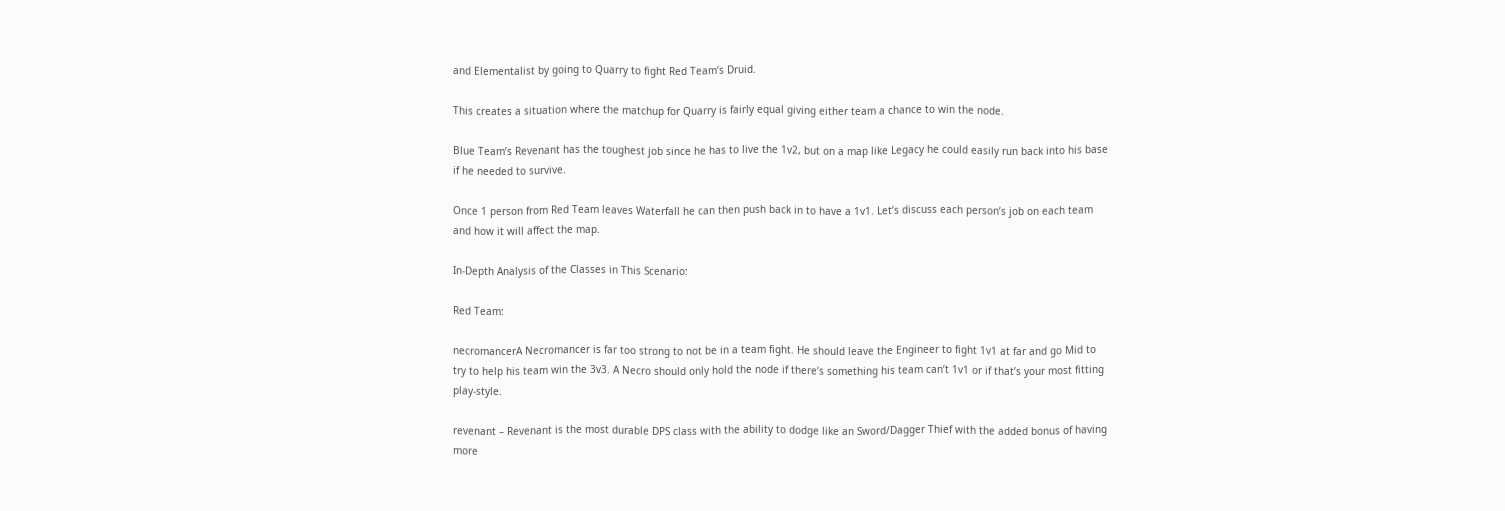and Elementalist by going to Quarry to fight Red Team’s Druid.

This creates a situation where the matchup for Quarry is fairly equal giving either team a chance to win the node.

Blue Team’s Revenant has the toughest job since he has to live the 1v2, but on a map like Legacy he could easily run back into his base if he needed to survive.

Once 1 person from Red Team leaves Waterfall he can then push back in to have a 1v1. Let’s discuss each person’s job on each team and how it will affect the map.

In-Depth Analysis of the Classes in This Scenario:

Red Team:

necromancerA Necromancer is far too strong to not be in a team fight. He should leave the Engineer to fight 1v1 at far and go Mid to try to help his team win the 3v3. A Necro should only hold the node if there’s something his team can’t 1v1 or if that’s your most fitting play-style.

revenant – Revenant is the most durable DPS class with the ability to dodge like an Sword/Dagger Thief with the added bonus of having more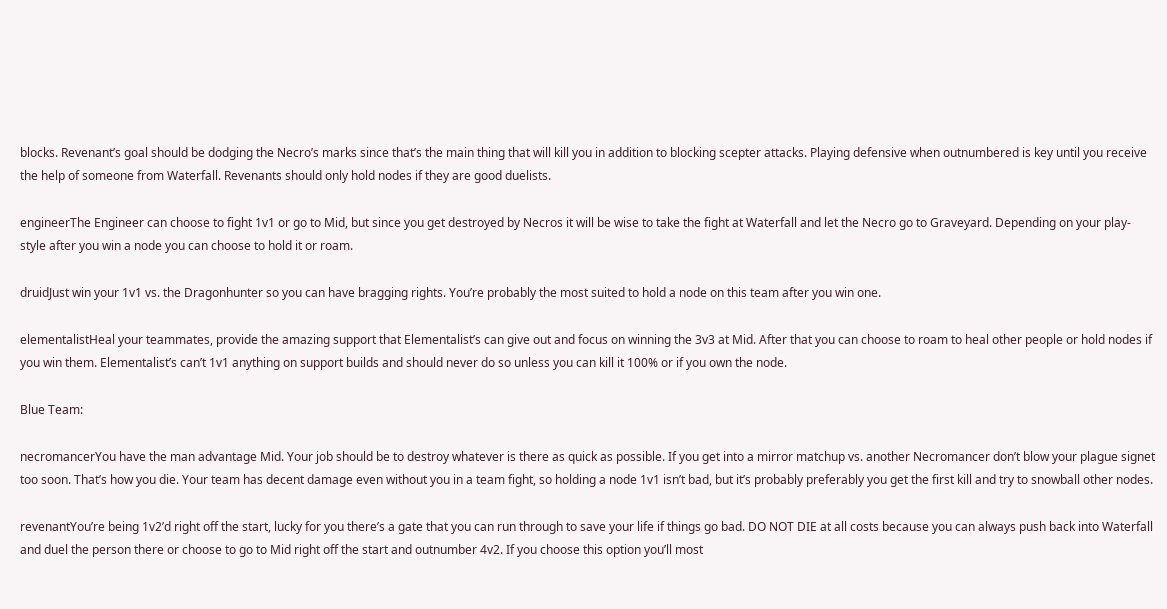blocks. Revenant’s goal should be dodging the Necro’s marks since that’s the main thing that will kill you in addition to blocking scepter attacks. Playing defensive when outnumbered is key until you receive the help of someone from Waterfall. Revenants should only hold nodes if they are good duelists.

engineerThe Engineer can choose to fight 1v1 or go to Mid, but since you get destroyed by Necros it will be wise to take the fight at Waterfall and let the Necro go to Graveyard. Depending on your play-style after you win a node you can choose to hold it or roam.

druidJust win your 1v1 vs. the Dragonhunter so you can have bragging rights. You’re probably the most suited to hold a node on this team after you win one.

elementalistHeal your teammates, provide the amazing support that Elementalist’s can give out and focus on winning the 3v3 at Mid. After that you can choose to roam to heal other people or hold nodes if you win them. Elementalist’s can’t 1v1 anything on support builds and should never do so unless you can kill it 100% or if you own the node.

Blue Team:

necromancerYou have the man advantage Mid. Your job should be to destroy whatever is there as quick as possible. If you get into a mirror matchup vs. another Necromancer don’t blow your plague signet too soon. That’s how you die. Your team has decent damage even without you in a team fight, so holding a node 1v1 isn’t bad, but it’s probably preferably you get the first kill and try to snowball other nodes.

revenantYou’re being 1v2’d right off the start, lucky for you there’s a gate that you can run through to save your life if things go bad. DO NOT DIE at all costs because you can always push back into Waterfall and duel the person there or choose to go to Mid right off the start and outnumber 4v2. If you choose this option you’ll most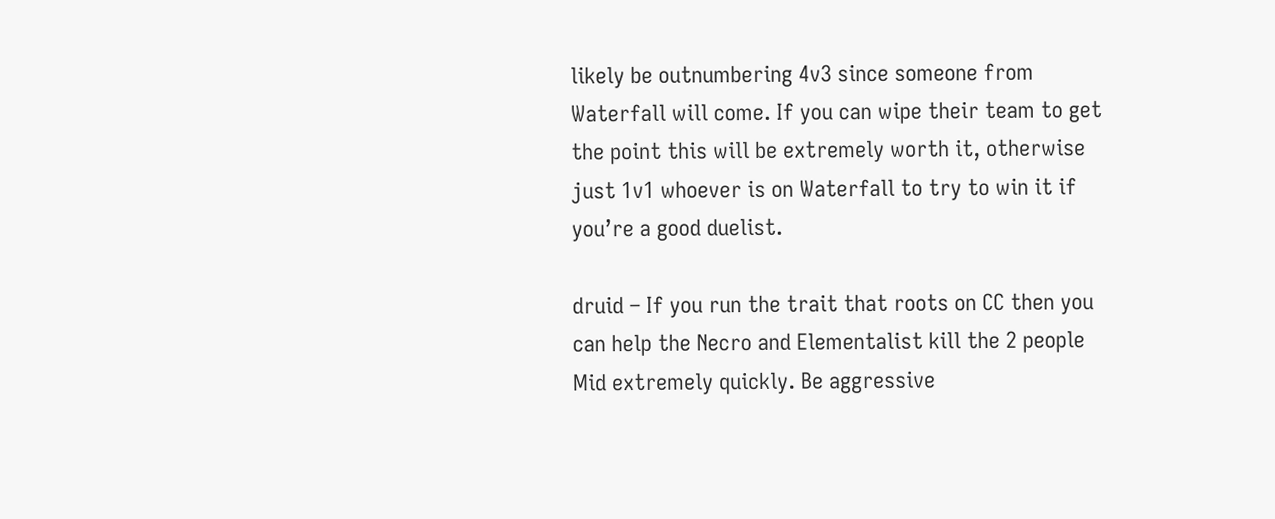likely be outnumbering 4v3 since someone from Waterfall will come. If you can wipe their team to get the point this will be extremely worth it, otherwise just 1v1 whoever is on Waterfall to try to win it if you’re a good duelist.

druid – If you run the trait that roots on CC then you can help the Necro and Elementalist kill the 2 people Mid extremely quickly. Be aggressive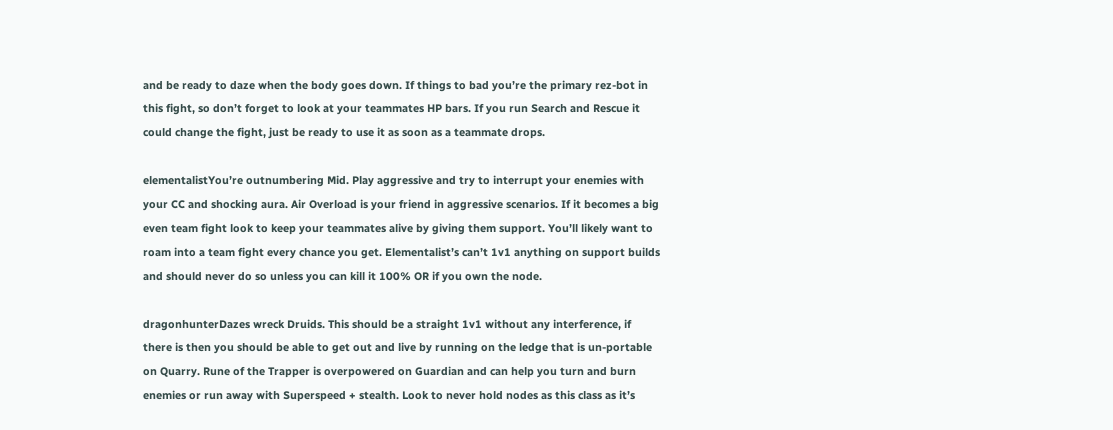and be ready to daze when the body goes down. If things to bad you’re the primary rez-bot in this fight, so don’t forget to look at your teammates HP bars. If you run Search and Rescue it could change the fight, just be ready to use it as soon as a teammate drops.

elementalistYou’re outnumbering Mid. Play aggressive and try to interrupt your enemies with your CC and shocking aura. Air Overload is your friend in aggressive scenarios. If it becomes a big even team fight look to keep your teammates alive by giving them support. You’ll likely want to roam into a team fight every chance you get. Elementalist’s can’t 1v1 anything on support builds and should never do so unless you can kill it 100% OR if you own the node.

dragonhunterDazes wreck Druids. This should be a straight 1v1 without any interference, if there is then you should be able to get out and live by running on the ledge that is un-portable on Quarry. Rune of the Trapper is overpowered on Guardian and can help you turn and burn enemies or run away with Superspeed + stealth. Look to never hold nodes as this class as it’s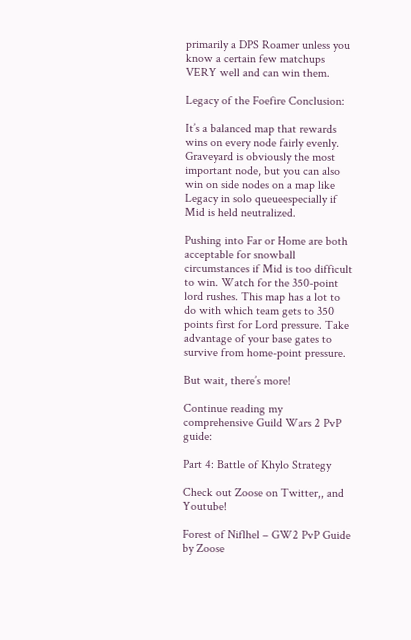primarily a DPS Roamer unless you know a certain few matchups VERY well and can win them.

Legacy of the Foefire Conclusion:

It’s a balanced map that rewards wins on every node fairly evenly. Graveyard is obviously the most important node, but you can also win on side nodes on a map like Legacy in solo queueespecially if Mid is held neutralized.

Pushing into Far or Home are both acceptable for snowball circumstances if Mid is too difficult to win. Watch for the 350-point lord rushes. This map has a lot to do with which team gets to 350 points first for Lord pressure. Take advantage of your base gates to survive from home-point pressure.

But wait, there’s more!

Continue reading my comprehensive Guild Wars 2 PvP guide:

Part 4: Battle of Khylo Strategy

Check out Zoose on Twitter,, and Youtube!

Forest of Niflhel – GW2 PvP Guide by Zoose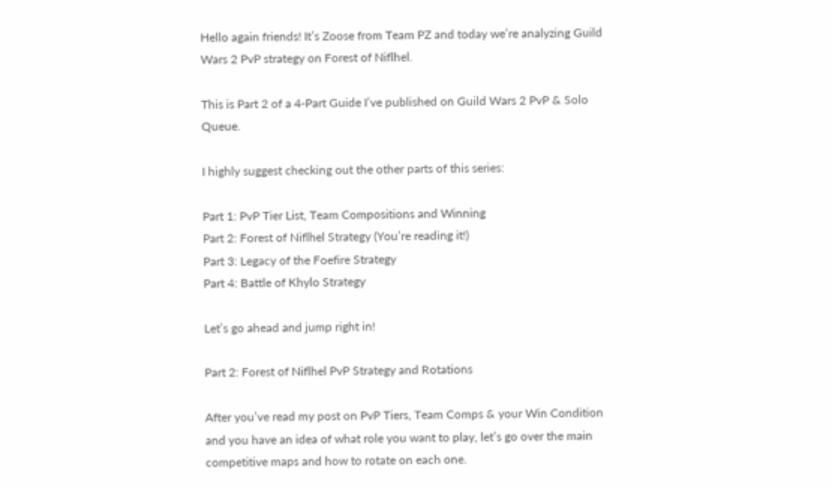Hello again friends! It’s Zoose from Team PZ and today we’re analyzing Guild Wars 2 PvP strategy on Forest of Niflhel.

This is Part 2 of a 4-Part Guide I’ve published on Guild Wars 2 PvP & Solo Queue.

I highly suggest checking out the other parts of this series:

Part 1: PvP Tier List, Team Compositions and Winning
Part 2: Forest of Niflhel Strategy (You’re reading it!)
Part 3: Legacy of the Foefire Strategy
Part 4: Battle of Khylo Strategy

Let’s go ahead and jump right in!

Part 2: Forest of Niflhel PvP Strategy and Rotations

After you’ve read my post on PvP Tiers, Team Comps & your Win Condition and you have an idea of what role you want to play, let’s go over the main competitive maps and how to rotate on each one.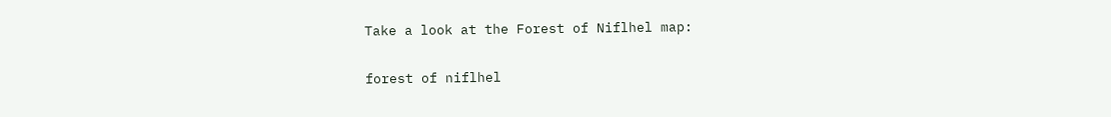Take a look at the Forest of Niflhel map:

forest of niflhel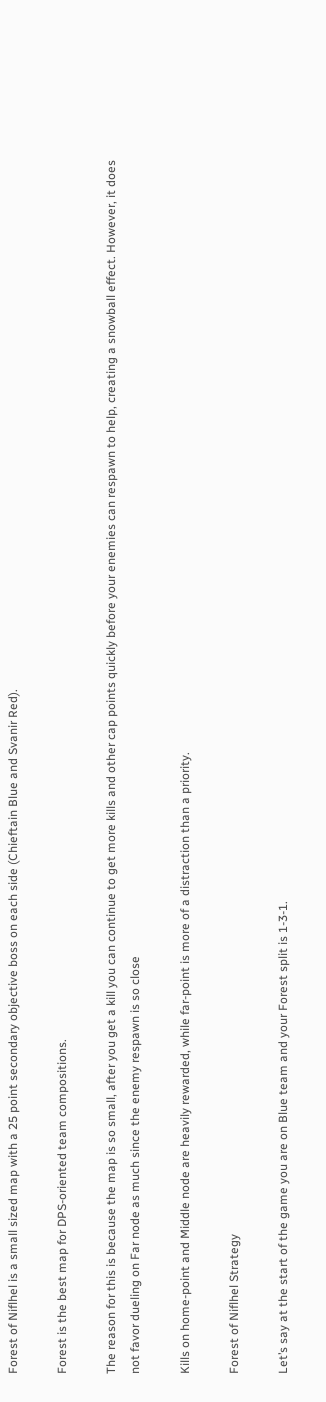Forest of Niflhel is a small sized map with a 25 point secondary objective boss on each side (Chieftain Blue and Svanir Red).

Forest is the best map for DPS-oriented team compositions.

The reason for this is because the map is so small, after you get a kill you can continue to get more kills and other cap points quickly before your enemies can respawn to help, creating a snowball effect. However, it does not favor dueling on Far node as much since the enemy respawn is so close

Kills on home-point and Middle node are heavily rewarded, while far-point is more of a distraction than a priority.

Forest of Niflhel Strategy

Let’s say at the start of the game you are on Blue team and your Forest split is 1-3-1.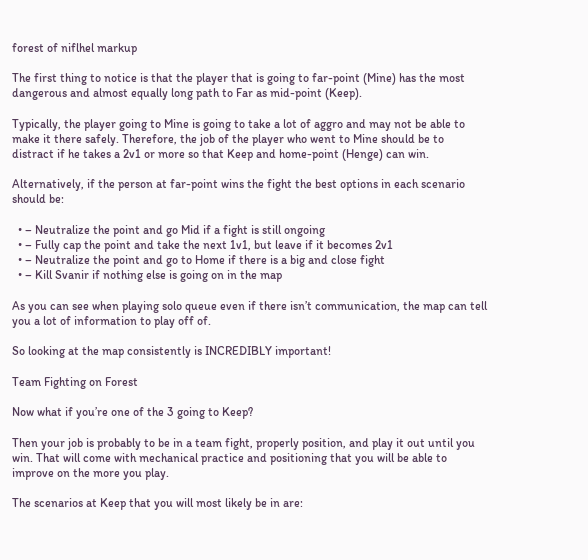forest of niflhel markup

The first thing to notice is that the player that is going to far-point (Mine) has the most dangerous and almost equally long path to Far as mid-point (Keep).

Typically, the player going to Mine is going to take a lot of aggro and may not be able to make it there safely. Therefore, the job of the player who went to Mine should be to distract if he takes a 2v1 or more so that Keep and home-point (Henge) can win.

Alternatively, if the person at far-point wins the fight the best options in each scenario should be:

  • – Neutralize the point and go Mid if a fight is still ongoing
  • – Fully cap the point and take the next 1v1, but leave if it becomes 2v1
  • – Neutralize the point and go to Home if there is a big and close fight
  • – Kill Svanir if nothing else is going on in the map

As you can see when playing solo queue even if there isn’t communication, the map can tell you a lot of information to play off of.

So looking at the map consistently is INCREDIBLY important!

Team Fighting on Forest

Now what if you’re one of the 3 going to Keep?

Then your job is probably to be in a team fight, properly position, and play it out until you win. That will come with mechanical practice and positioning that you will be able to improve on the more you play.

The scenarios at Keep that you will most likely be in are: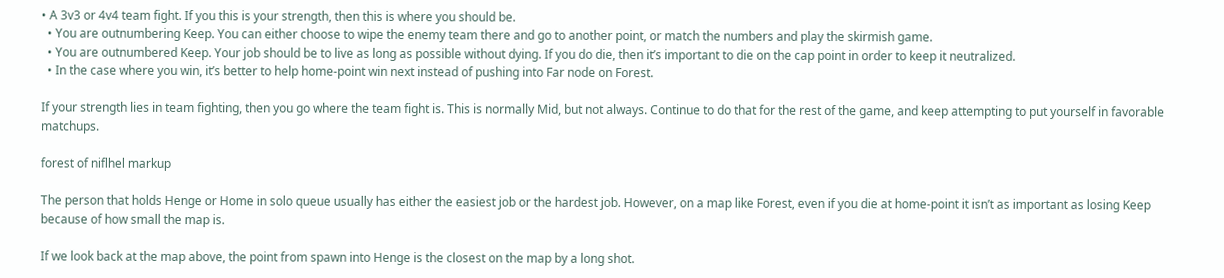• A 3v3 or 4v4 team fight. If you this is your strength, then this is where you should be.
  • You are outnumbering Keep. You can either choose to wipe the enemy team there and go to another point, or match the numbers and play the skirmish game.
  • You are outnumbered Keep. Your job should be to live as long as possible without dying. If you do die, then it’s important to die on the cap point in order to keep it neutralized.
  • In the case where you win, it’s better to help home-point win next instead of pushing into Far node on Forest.

If your strength lies in team fighting, then you go where the team fight is. This is normally Mid, but not always. Continue to do that for the rest of the game, and keep attempting to put yourself in favorable matchups.

forest of niflhel markup

The person that holds Henge or Home in solo queue usually has either the easiest job or the hardest job. However, on a map like Forest, even if you die at home-point it isn’t as important as losing Keep because of how small the map is.

If we look back at the map above, the point from spawn into Henge is the closest on the map by a long shot.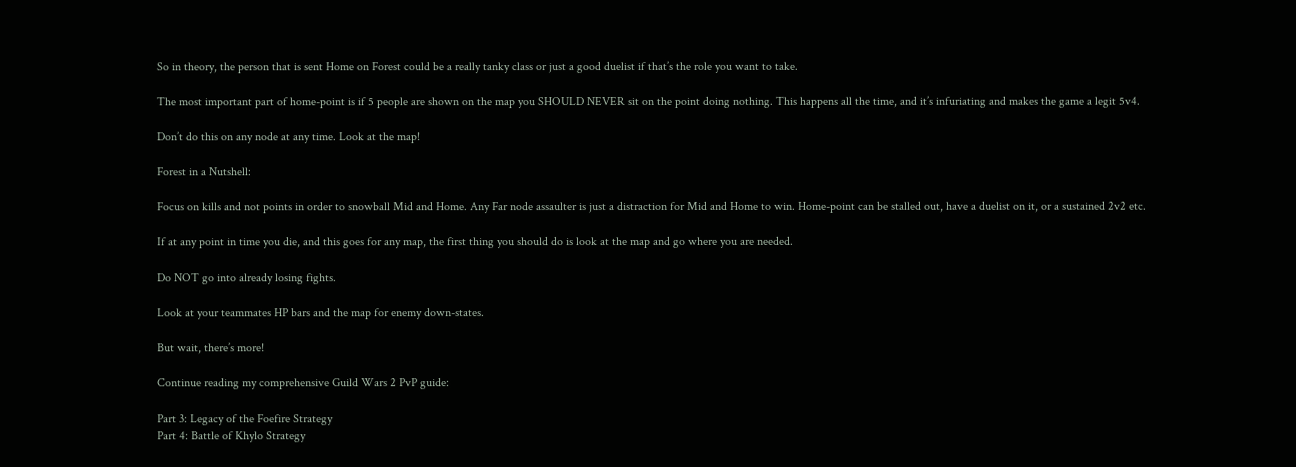So in theory, the person that is sent Home on Forest could be a really tanky class or just a good duelist if that’s the role you want to take.

The most important part of home-point is if 5 people are shown on the map you SHOULD NEVER sit on the point doing nothing. This happens all the time, and it’s infuriating and makes the game a legit 5v4.

Don’t do this on any node at any time. Look at the map!

Forest in a Nutshell:

Focus on kills and not points in order to snowball Mid and Home. Any Far node assaulter is just a distraction for Mid and Home to win. Home-point can be stalled out, have a duelist on it, or a sustained 2v2 etc.

If at any point in time you die, and this goes for any map, the first thing you should do is look at the map and go where you are needed.

Do NOT go into already losing fights.

Look at your teammates HP bars and the map for enemy down-states.

But wait, there’s more!

Continue reading my comprehensive Guild Wars 2 PvP guide:

Part 3: Legacy of the Foefire Strategy
Part 4: Battle of Khylo Strategy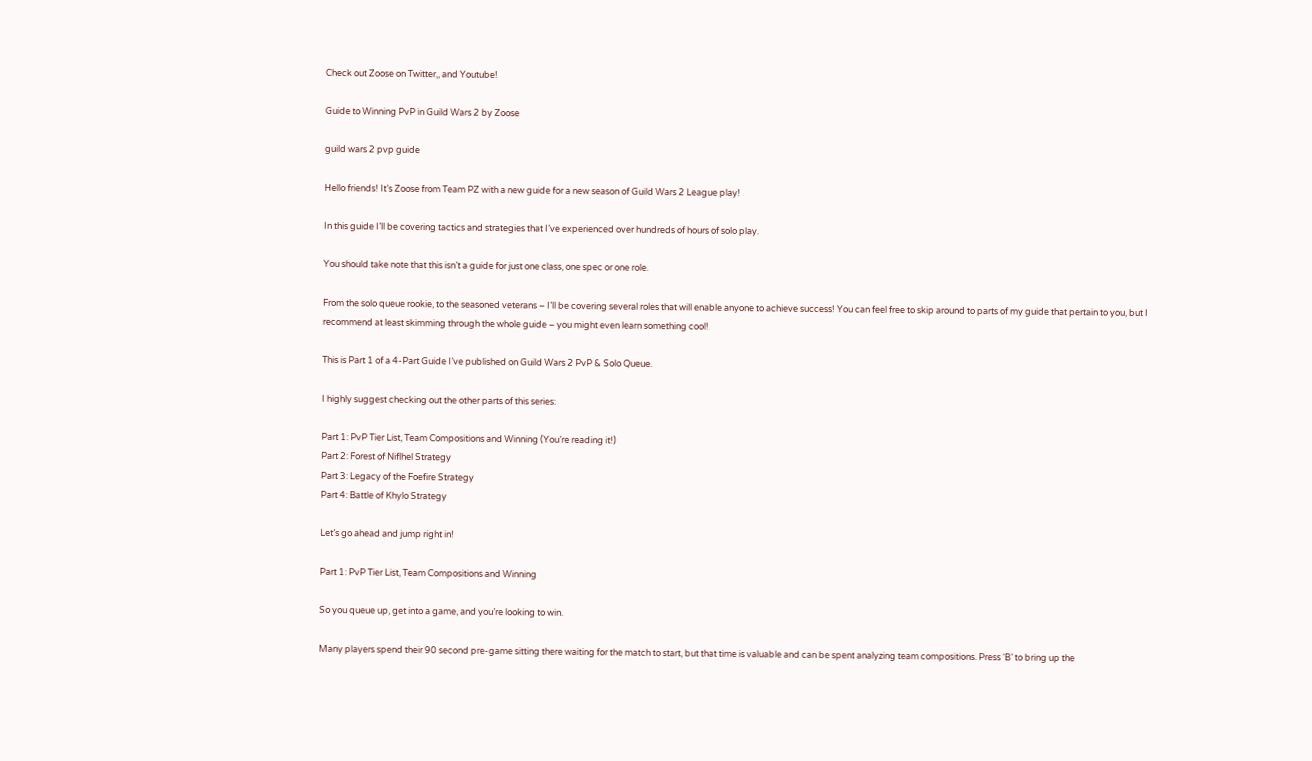Check out Zoose on Twitter,, and Youtube!

Guide to Winning PvP in Guild Wars 2 by Zoose

guild wars 2 pvp guide

Hello friends! It’s Zoose from Team PZ with a new guide for a new season of Guild Wars 2 League play!

In this guide I’ll be covering tactics and strategies that I’ve experienced over hundreds of hours of solo play.

You should take note that this isn’t a guide for just one class, one spec or one role.

From the solo queue rookie, to the seasoned veterans – I’ll be covering several roles that will enable anyone to achieve success! You can feel free to skip around to parts of my guide that pertain to you, but I recommend at least skimming through the whole guide – you might even learn something cool!

This is Part 1 of a 4-Part Guide I’ve published on Guild Wars 2 PvP & Solo Queue.

I highly suggest checking out the other parts of this series:

Part 1: PvP Tier List, Team Compositions and Winning (You’re reading it!)
Part 2: Forest of Niflhel Strategy
Part 3: Legacy of the Foefire Strategy
Part 4: Battle of Khylo Strategy

Let’s go ahead and jump right in!

Part 1: PvP Tier List, Team Compositions and Winning

So you queue up, get into a game, and you’re looking to win.

Many players spend their 90 second pre-game sitting there waiting for the match to start, but that time is valuable and can be spent analyzing team compositions. Press ‘B’ to bring up the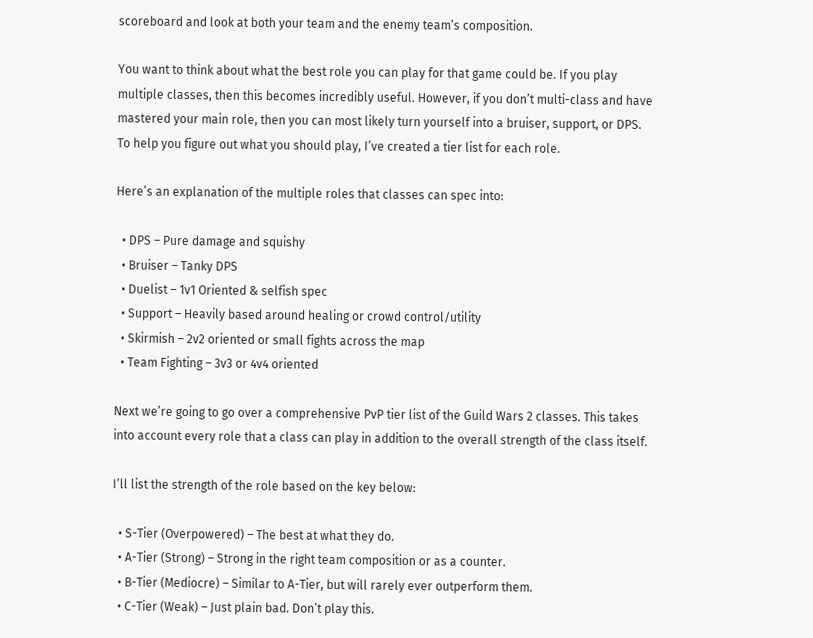scoreboard and look at both your team and the enemy team’s composition.

You want to think about what the best role you can play for that game could be. If you play multiple classes, then this becomes incredibly useful. However, if you don’t multi-class and have mastered your main role, then you can most likely turn yourself into a bruiser, support, or DPS. To help you figure out what you should play, I’ve created a tier list for each role.

Here’s an explanation of the multiple roles that classes can spec into:

  • DPS – Pure damage and squishy
  • Bruiser – Tanky DPS
  • Duelist – 1v1 Oriented & selfish spec
  • Support – Heavily based around healing or crowd control/utility
  • Skirmish – 2v2 oriented or small fights across the map
  • Team Fighting – 3v3 or 4v4 oriented

Next we’re going to go over a comprehensive PvP tier list of the Guild Wars 2 classes. This takes into account every role that a class can play in addition to the overall strength of the class itself.

I’ll list the strength of the role based on the key below:

  • S-Tier (Overpowered) – The best at what they do.
  • A-Tier (Strong) – Strong in the right team composition or as a counter.
  • B-Tier (Mediocre) – Similar to A-Tier, but will rarely ever outperform them.
  • C-Tier (Weak) – Just plain bad. Don’t play this.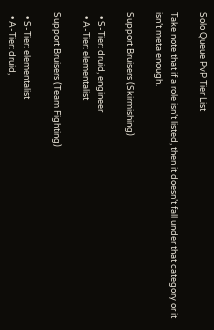Solo Queue PvP Tier List

Take note that if a role isn’t listed, then it doesn’t fall under that category or it isn’t meta enough.

Support Bruisers (Skirmishing)

  • S-Tier: druid, engineer
  • A-Tier: elementalist

Support Bruisers (Team Fighting)

  • S-Tier: elementalist
  • A-Tier: druid,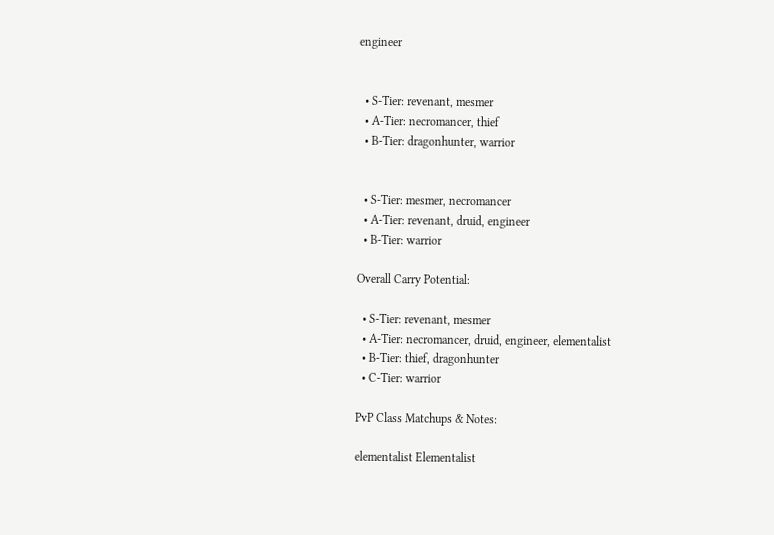engineer


  • S-Tier: revenant, mesmer
  • A-Tier: necromancer, thief
  • B-Tier: dragonhunter, warrior


  • S-Tier: mesmer, necromancer
  • A-Tier: revenant, druid, engineer
  • B-Tier: warrior

Overall Carry Potential:

  • S-Tier: revenant, mesmer
  • A-Tier: necromancer, druid, engineer, elementalist
  • B-Tier: thief, dragonhunter
  • C-Tier: warrior

PvP Class Matchups & Notes:

elementalist Elementalist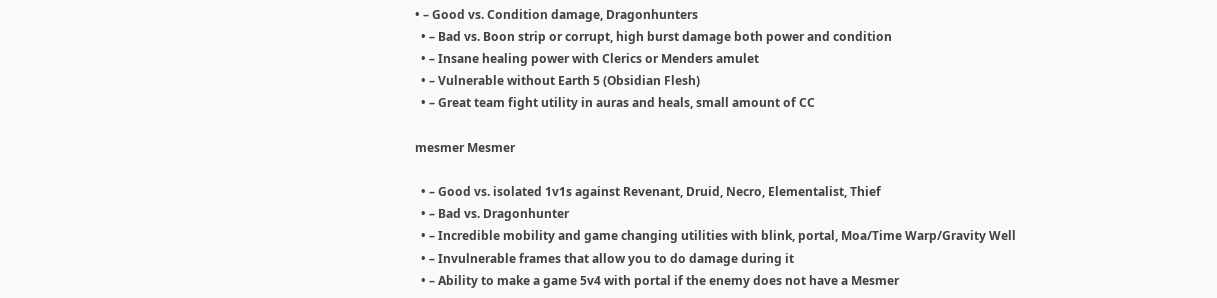• – Good vs. Condition damage, Dragonhunters
  • – Bad vs. Boon strip or corrupt, high burst damage both power and condition
  • – Insane healing power with Clerics or Menders amulet
  • – Vulnerable without Earth 5 (Obsidian Flesh)
  • – Great team fight utility in auras and heals, small amount of CC

mesmer Mesmer

  • – Good vs. isolated 1v1s against Revenant, Druid, Necro, Elementalist, Thief
  • – Bad vs. Dragonhunter
  • – Incredible mobility and game changing utilities with blink, portal, Moa/Time Warp/Gravity Well
  • – Invulnerable frames that allow you to do damage during it
  • – Ability to make a game 5v4 with portal if the enemy does not have a Mesmer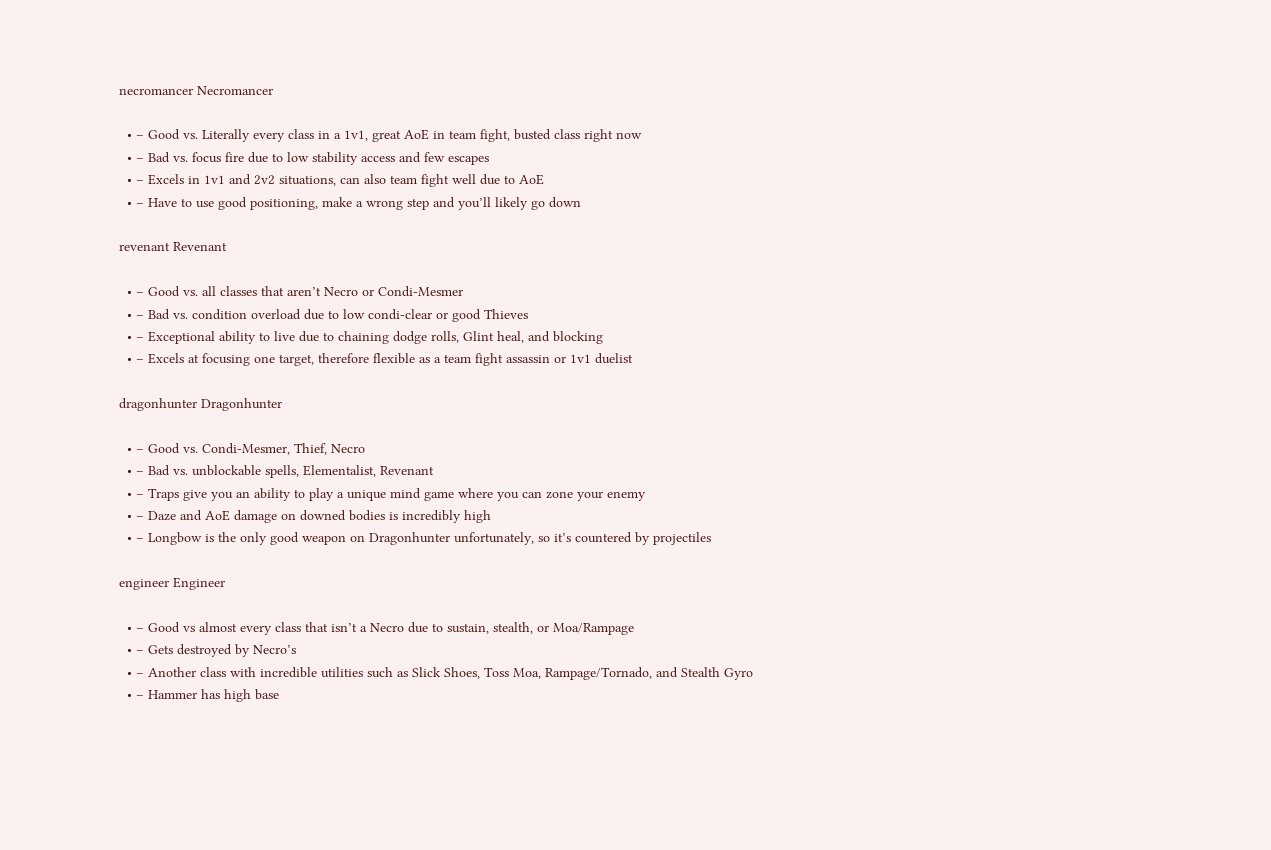necromancer Necromancer

  • – Good vs. Literally every class in a 1v1, great AoE in team fight, busted class right now
  • – Bad vs. focus fire due to low stability access and few escapes
  • – Excels in 1v1 and 2v2 situations, can also team fight well due to AoE
  • – Have to use good positioning, make a wrong step and you’ll likely go down

revenant Revenant

  • – Good vs. all classes that aren’t Necro or Condi-Mesmer
  • – Bad vs. condition overload due to low condi-clear or good Thieves
  • – Exceptional ability to live due to chaining dodge rolls, Glint heal, and blocking
  • – Excels at focusing one target, therefore flexible as a team fight assassin or 1v1 duelist

dragonhunter Dragonhunter

  • – Good vs. Condi-Mesmer, Thief, Necro
  • – Bad vs. unblockable spells, Elementalist, Revenant
  • – Traps give you an ability to play a unique mind game where you can zone your enemy
  • – Daze and AoE damage on downed bodies is incredibly high
  • – Longbow is the only good weapon on Dragonhunter unfortunately, so it’s countered by projectiles

engineer Engineer

  • – Good vs almost every class that isn’t a Necro due to sustain, stealth, or Moa/Rampage
  • – Gets destroyed by Necro’s
  • – Another class with incredible utilities such as Slick Shoes, Toss Moa, Rampage/Tornado, and Stealth Gyro
  • – Hammer has high base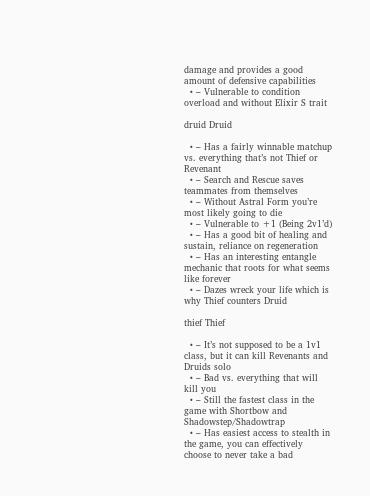damage and provides a good amount of defensive capabilities
  • – Vulnerable to condition overload and without Elixir S trait

druid Druid

  • – Has a fairly winnable matchup vs. everything that’s not Thief or Revenant
  • – Search and Rescue saves teammates from themselves
  • – Without Astral Form you’re most likely going to die
  • – Vulnerable to +1 (Being 2v1’d)
  • – Has a good bit of healing and sustain, reliance on regeneration
  • – Has an interesting entangle mechanic that roots for what seems like forever
  • – Dazes wreck your life which is why Thief counters Druid

thief Thief

  • – It’s not supposed to be a 1v1 class, but it can kill Revenants and Druids solo
  • – Bad vs. everything that will kill you
  • – Still the fastest class in the game with Shortbow and Shadowstep/Shadowtrap
  • – Has easiest access to stealth in the game, you can effectively choose to never take a bad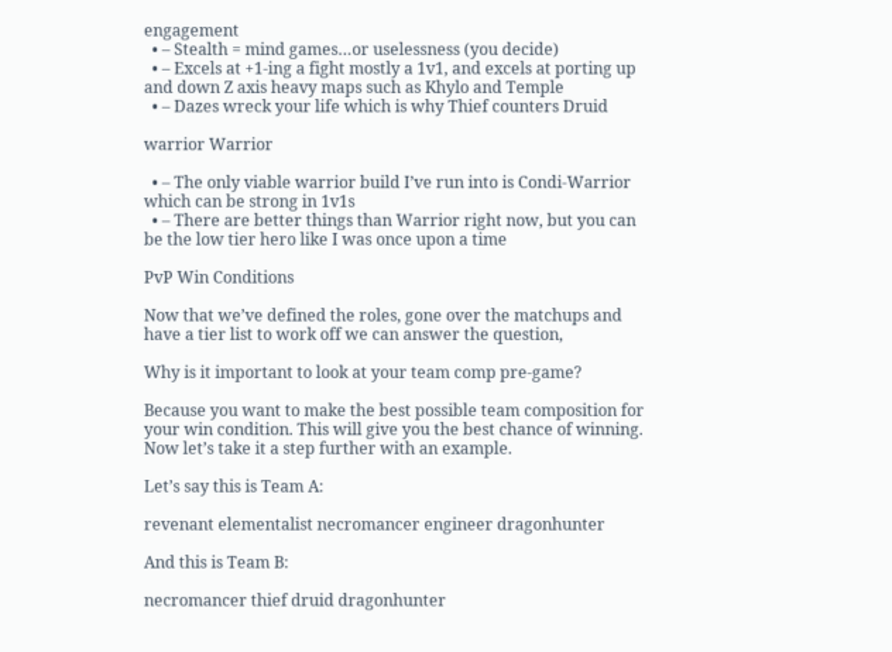engagement
  • – Stealth = mind games…or uselessness (you decide)
  • – Excels at +1-ing a fight mostly a 1v1, and excels at porting up and down Z axis heavy maps such as Khylo and Temple
  • – Dazes wreck your life which is why Thief counters Druid

warrior Warrior

  • – The only viable warrior build I’ve run into is Condi-Warrior which can be strong in 1v1s
  • – There are better things than Warrior right now, but you can be the low tier hero like I was once upon a time

PvP Win Conditions

Now that we’ve defined the roles, gone over the matchups and have a tier list to work off we can answer the question,

Why is it important to look at your team comp pre-game?

Because you want to make the best possible team composition for your win condition. This will give you the best chance of winning. Now let’s take it a step further with an example.

Let’s say this is Team A:

revenant elementalist necromancer engineer dragonhunter

And this is Team B:

necromancer thief druid dragonhunter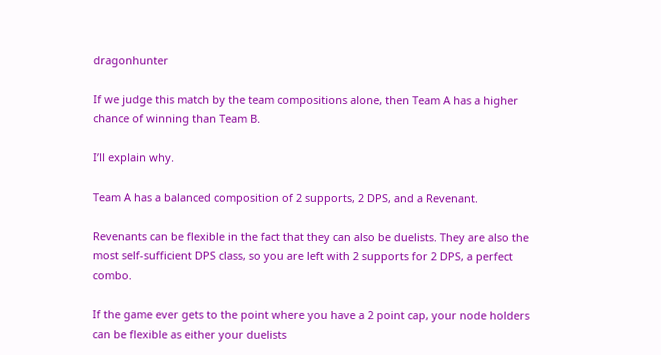dragonhunter

If we judge this match by the team compositions alone, then Team A has a higher chance of winning than Team B.

I’ll explain why.

Team A has a balanced composition of 2 supports, 2 DPS, and a Revenant.

Revenants can be flexible in the fact that they can also be duelists. They are also the most self-sufficient DPS class, so you are left with 2 supports for 2 DPS, a perfect combo.

If the game ever gets to the point where you have a 2 point cap, your node holders can be flexible as either your duelists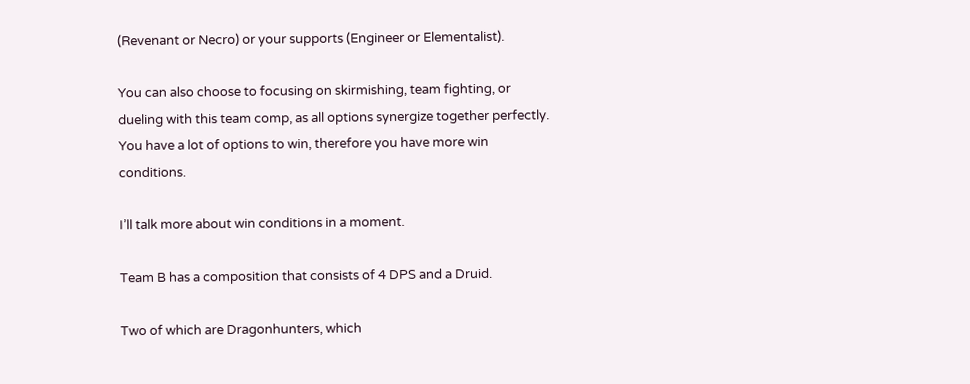(Revenant or Necro) or your supports (Engineer or Elementalist).

You can also choose to focusing on skirmishing, team fighting, or dueling with this team comp, as all options synergize together perfectly. You have a lot of options to win, therefore you have more win conditions.

I’ll talk more about win conditions in a moment.

Team B has a composition that consists of 4 DPS and a Druid.

Two of which are Dragonhunters, which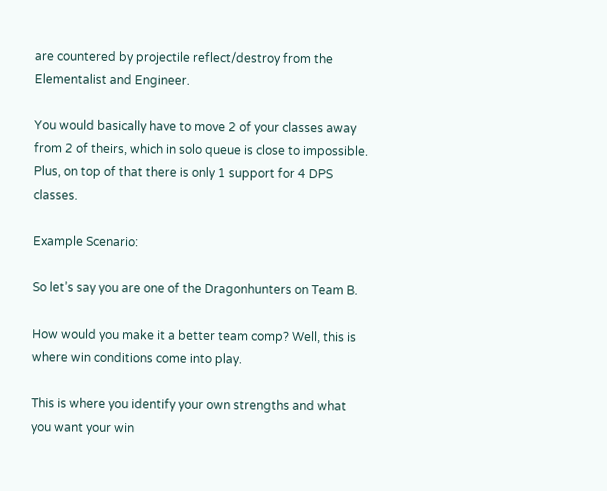are countered by projectile reflect/destroy from the Elementalist and Engineer.

You would basically have to move 2 of your classes away from 2 of theirs, which in solo queue is close to impossible. Plus, on top of that there is only 1 support for 4 DPS classes.

Example Scenario:

So let’s say you are one of the Dragonhunters on Team B.

How would you make it a better team comp? Well, this is where win conditions come into play.

This is where you identify your own strengths and what you want your win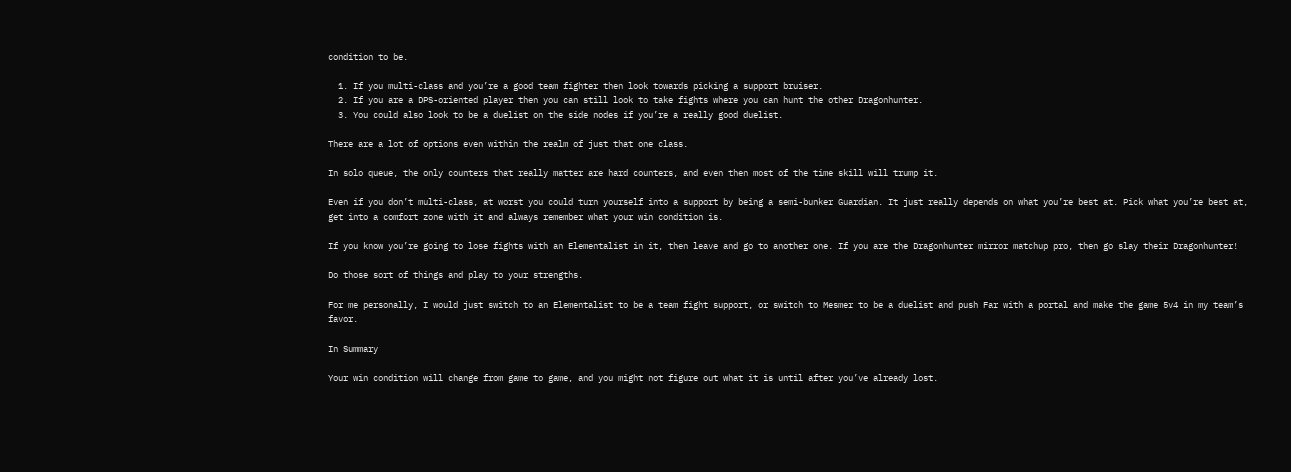condition to be.

  1. If you multi-class and you’re a good team fighter then look towards picking a support bruiser.
  2. If you are a DPS-oriented player then you can still look to take fights where you can hunt the other Dragonhunter.
  3. You could also look to be a duelist on the side nodes if you’re a really good duelist.

There are a lot of options even within the realm of just that one class.

In solo queue, the only counters that really matter are hard counters, and even then most of the time skill will trump it.

Even if you don’t multi-class, at worst you could turn yourself into a support by being a semi-bunker Guardian. It just really depends on what you’re best at. Pick what you’re best at, get into a comfort zone with it and always remember what your win condition is.

If you know you’re going to lose fights with an Elementalist in it, then leave and go to another one. If you are the Dragonhunter mirror matchup pro, then go slay their Dragonhunter!

Do those sort of things and play to your strengths.

For me personally, I would just switch to an Elementalist to be a team fight support, or switch to Mesmer to be a duelist and push Far with a portal and make the game 5v4 in my team’s favor.

In Summary

Your win condition will change from game to game, and you might not figure out what it is until after you’ve already lost.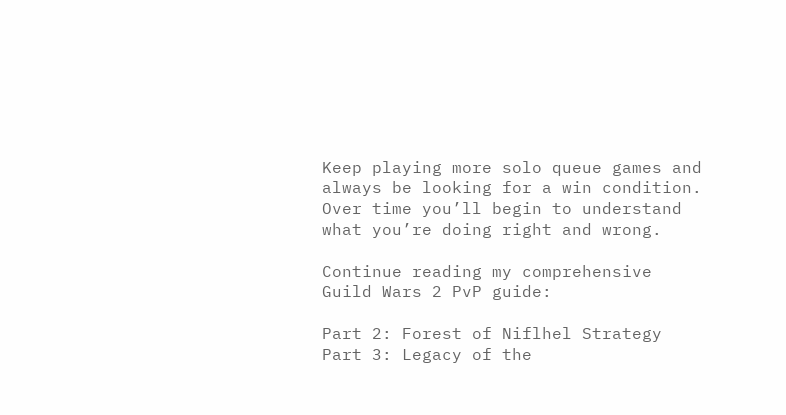Keep playing more solo queue games and always be looking for a win condition. Over time you’ll begin to understand what you’re doing right and wrong.

Continue reading my comprehensive Guild Wars 2 PvP guide:

Part 2: Forest of Niflhel Strategy
Part 3: Legacy of the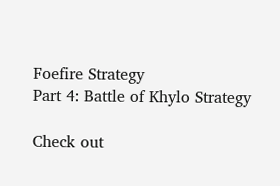Foefire Strategy
Part 4: Battle of Khylo Strategy

Check out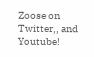Zoose on Twitter,, and Youtube!